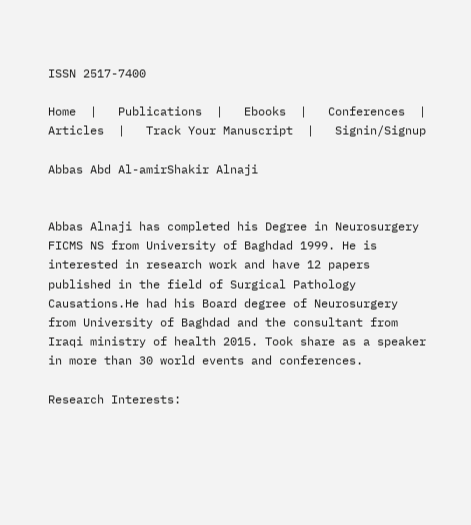ISSN 2517-7400

Home  |   Publications  |   Ebooks  |   Conferences  |   Articles  |   Track Your Manuscript  |   Signin/Signup

Abbas Abd Al-amirShakir Alnaji


Abbas Alnaji has completed his Degree in Neurosurgery FICMS NS from University of Baghdad 1999. He is interested in research work and have 12 papers published in the field of Surgical Pathology Causations.He had his Board degree of Neurosurgery from University of Baghdad and the consultant from Iraqi ministry of health 2015. Took share as a speaker in more than 30 world events and conferences.

Research Interests: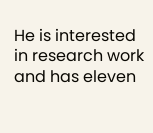He is interested in research work and has eleven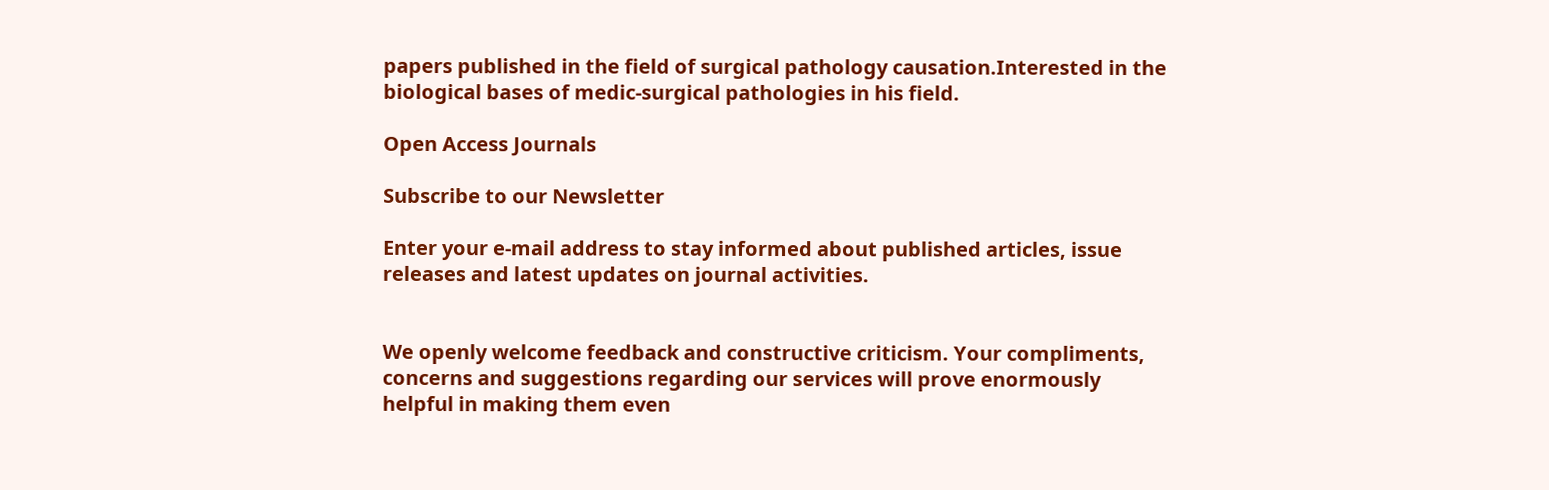papers published in the field of surgical pathology causation.Interested in the biological bases of medic-surgical pathologies in his field.

Open Access Journals

Subscribe to our Newsletter

Enter your e-mail address to stay informed about published articles, issue releases and latest updates on journal activities.


We openly welcome feedback and constructive criticism. Your compliments, concerns and suggestions regarding our services will prove enormously helpful in making them even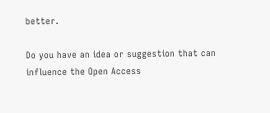better.

Do you have an idea or suggestion that can influence the Open Access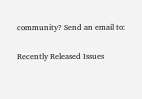community? Send an email to:

Recently Released Issues